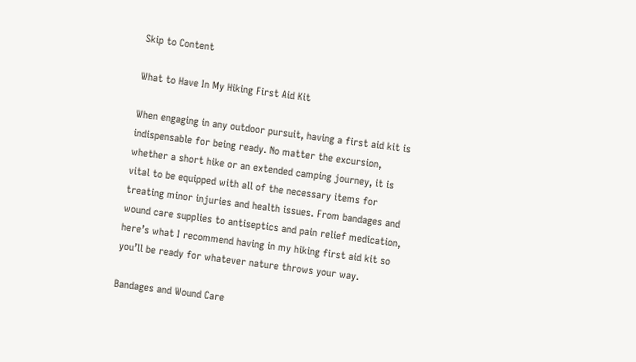Skip to Content

What to Have In My Hiking First Aid Kit

When engaging in any outdoor pursuit, having a first aid kit is indispensable for being ready. No matter the excursion, whether a short hike or an extended camping journey, it is vital to be equipped with all of the necessary items for treating minor injuries and health issues. From bandages and wound care supplies to antiseptics and pain relief medication, here’s what I recommend having in my hiking first aid kit so you’ll be ready for whatever nature throws your way.

Bandages and Wound Care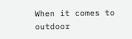When it comes to outdoor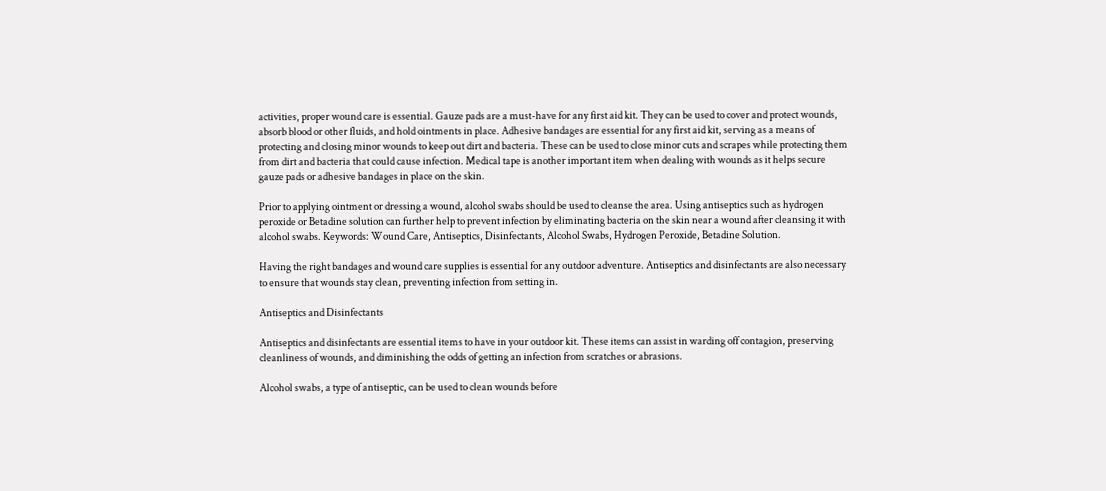activities, proper wound care is essential. Gauze pads are a must-have for any first aid kit. They can be used to cover and protect wounds, absorb blood or other fluids, and hold ointments in place. Adhesive bandages are essential for any first aid kit, serving as a means of protecting and closing minor wounds to keep out dirt and bacteria. These can be used to close minor cuts and scrapes while protecting them from dirt and bacteria that could cause infection. Medical tape is another important item when dealing with wounds as it helps secure gauze pads or adhesive bandages in place on the skin.

Prior to applying ointment or dressing a wound, alcohol swabs should be used to cleanse the area. Using antiseptics such as hydrogen peroxide or Betadine solution can further help to prevent infection by eliminating bacteria on the skin near a wound after cleansing it with alcohol swabs. Keywords: Wound Care, Antiseptics, Disinfectants, Alcohol Swabs, Hydrogen Peroxide, Betadine Solution.

Having the right bandages and wound care supplies is essential for any outdoor adventure. Antiseptics and disinfectants are also necessary to ensure that wounds stay clean, preventing infection from setting in.

Antiseptics and Disinfectants

Antiseptics and disinfectants are essential items to have in your outdoor kit. These items can assist in warding off contagion, preserving cleanliness of wounds, and diminishing the odds of getting an infection from scratches or abrasions.

Alcohol swabs, a type of antiseptic, can be used to clean wounds before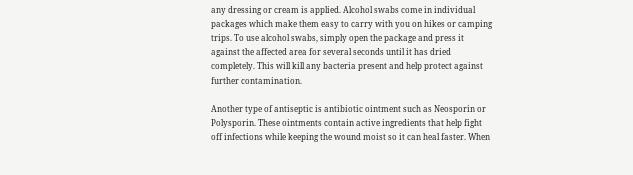any dressing or cream is applied. Alcohol swabs come in individual packages which make them easy to carry with you on hikes or camping trips. To use alcohol swabs, simply open the package and press it against the affected area for several seconds until it has dried completely. This will kill any bacteria present and help protect against further contamination.

Another type of antiseptic is antibiotic ointment such as Neosporin or Polysporin. These ointments contain active ingredients that help fight off infections while keeping the wound moist so it can heal faster. When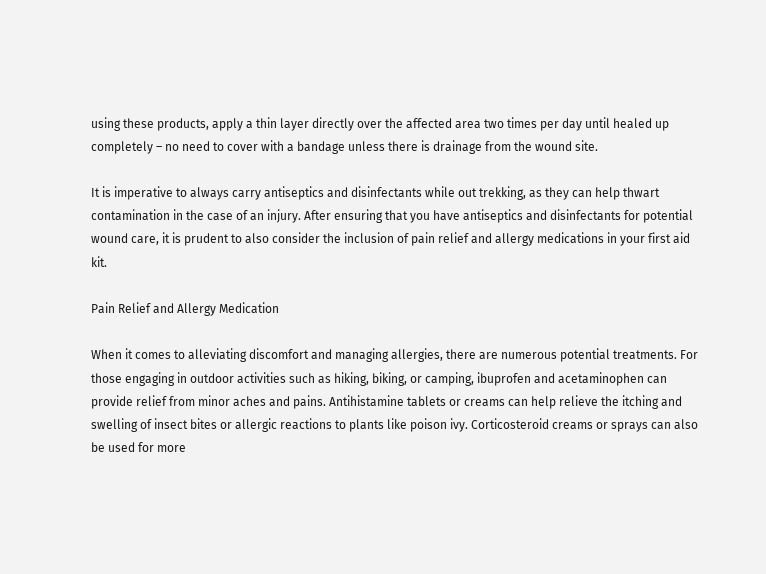using these products, apply a thin layer directly over the affected area two times per day until healed up completely – no need to cover with a bandage unless there is drainage from the wound site.

It is imperative to always carry antiseptics and disinfectants while out trekking, as they can help thwart contamination in the case of an injury. After ensuring that you have antiseptics and disinfectants for potential wound care, it is prudent to also consider the inclusion of pain relief and allergy medications in your first aid kit.

Pain Relief and Allergy Medication

When it comes to alleviating discomfort and managing allergies, there are numerous potential treatments. For those engaging in outdoor activities such as hiking, biking, or camping, ibuprofen and acetaminophen can provide relief from minor aches and pains. Antihistamine tablets or creams can help relieve the itching and swelling of insect bites or allergic reactions to plants like poison ivy. Corticosteroid creams or sprays can also be used for more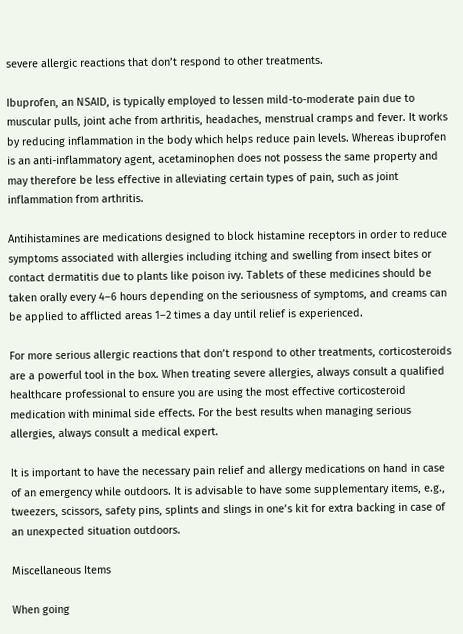severe allergic reactions that don’t respond to other treatments.

Ibuprofen, an NSAID, is typically employed to lessen mild-to-moderate pain due to muscular pulls, joint ache from arthritis, headaches, menstrual cramps and fever. It works by reducing inflammation in the body which helps reduce pain levels. Whereas ibuprofen is an anti-inflammatory agent, acetaminophen does not possess the same property and may therefore be less effective in alleviating certain types of pain, such as joint inflammation from arthritis.

Antihistamines are medications designed to block histamine receptors in order to reduce symptoms associated with allergies including itching and swelling from insect bites or contact dermatitis due to plants like poison ivy. Tablets of these medicines should be taken orally every 4–6 hours depending on the seriousness of symptoms, and creams can be applied to afflicted areas 1–2 times a day until relief is experienced.

For more serious allergic reactions that don’t respond to other treatments, corticosteroids are a powerful tool in the box. When treating severe allergies, always consult a qualified healthcare professional to ensure you are using the most effective corticosteroid medication with minimal side effects. For the best results when managing serious allergies, always consult a medical expert.

It is important to have the necessary pain relief and allergy medications on hand in case of an emergency while outdoors. It is advisable to have some supplementary items, e.g., tweezers, scissors, safety pins, splints and slings in one’s kit for extra backing in case of an unexpected situation outdoors.

Miscellaneous Items

When going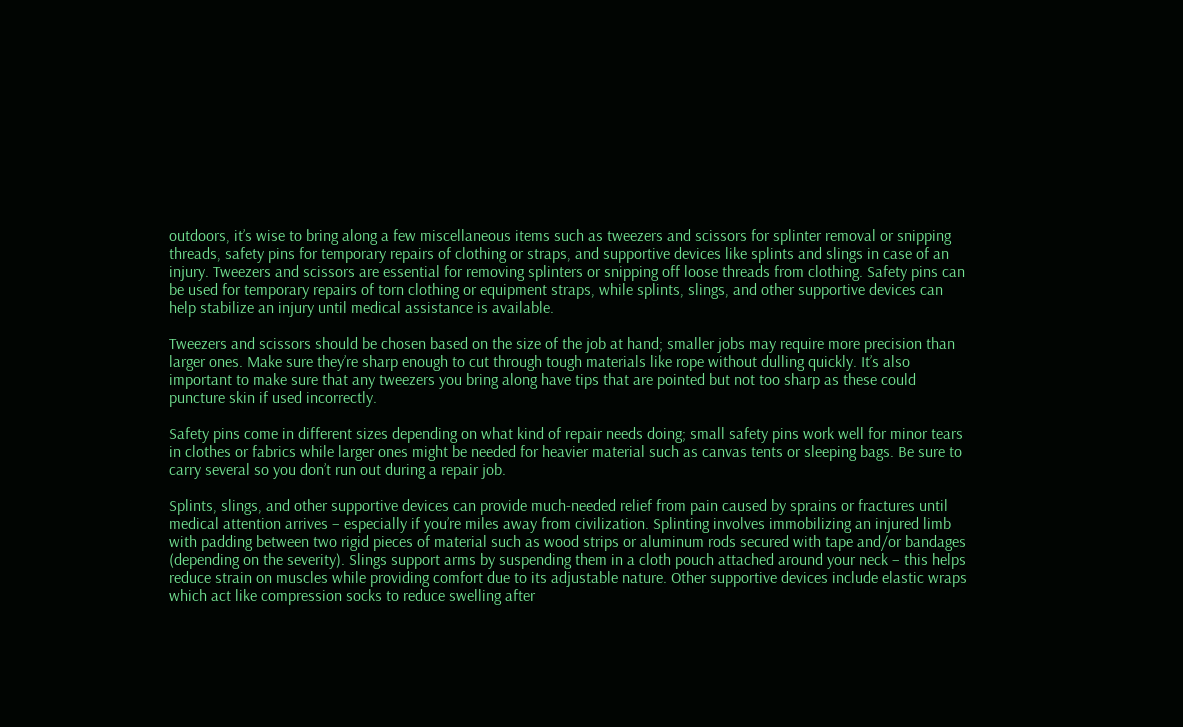outdoors, it’s wise to bring along a few miscellaneous items such as tweezers and scissors for splinter removal or snipping threads, safety pins for temporary repairs of clothing or straps, and supportive devices like splints and slings in case of an injury. Tweezers and scissors are essential for removing splinters or snipping off loose threads from clothing. Safety pins can be used for temporary repairs of torn clothing or equipment straps, while splints, slings, and other supportive devices can help stabilize an injury until medical assistance is available.

Tweezers and scissors should be chosen based on the size of the job at hand; smaller jobs may require more precision than larger ones. Make sure they’re sharp enough to cut through tough materials like rope without dulling quickly. It’s also important to make sure that any tweezers you bring along have tips that are pointed but not too sharp as these could puncture skin if used incorrectly.

Safety pins come in different sizes depending on what kind of repair needs doing; small safety pins work well for minor tears in clothes or fabrics while larger ones might be needed for heavier material such as canvas tents or sleeping bags. Be sure to carry several so you don’t run out during a repair job.

Splints, slings, and other supportive devices can provide much-needed relief from pain caused by sprains or fractures until medical attention arrives – especially if you’re miles away from civilization. Splinting involves immobilizing an injured limb with padding between two rigid pieces of material such as wood strips or aluminum rods secured with tape and/or bandages (depending on the severity). Slings support arms by suspending them in a cloth pouch attached around your neck – this helps reduce strain on muscles while providing comfort due to its adjustable nature. Other supportive devices include elastic wraps which act like compression socks to reduce swelling after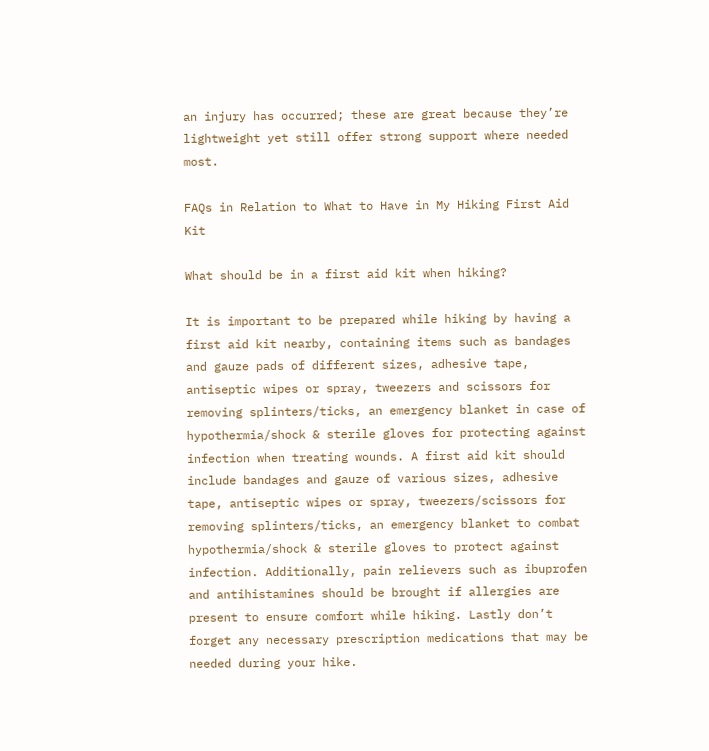an injury has occurred; these are great because they’re lightweight yet still offer strong support where needed most.

FAQs in Relation to What to Have in My Hiking First Aid Kit

What should be in a first aid kit when hiking?

It is important to be prepared while hiking by having a first aid kit nearby, containing items such as bandages and gauze pads of different sizes, adhesive tape, antiseptic wipes or spray, tweezers and scissors for removing splinters/ticks, an emergency blanket in case of hypothermia/shock & sterile gloves for protecting against infection when treating wounds. A first aid kit should include bandages and gauze of various sizes, adhesive tape, antiseptic wipes or spray, tweezers/scissors for removing splinters/ticks, an emergency blanket to combat hypothermia/shock & sterile gloves to protect against infection. Additionally, pain relievers such as ibuprofen and antihistamines should be brought if allergies are present to ensure comfort while hiking. Lastly don’t forget any necessary prescription medications that may be needed during your hike.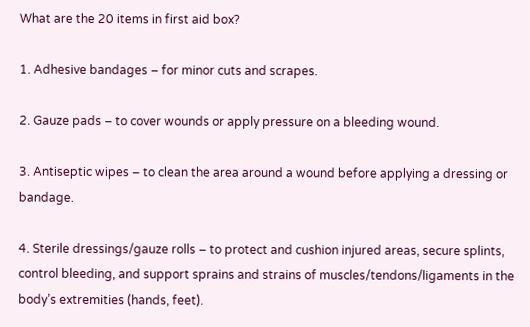What are the 20 items in first aid box?

1. Adhesive bandages – for minor cuts and scrapes.

2. Gauze pads – to cover wounds or apply pressure on a bleeding wound.

3. Antiseptic wipes – to clean the area around a wound before applying a dressing or bandage.

4. Sterile dressings/gauze rolls – to protect and cushion injured areas, secure splints, control bleeding, and support sprains and strains of muscles/tendons/ligaments in the body’s extremities (hands, feet).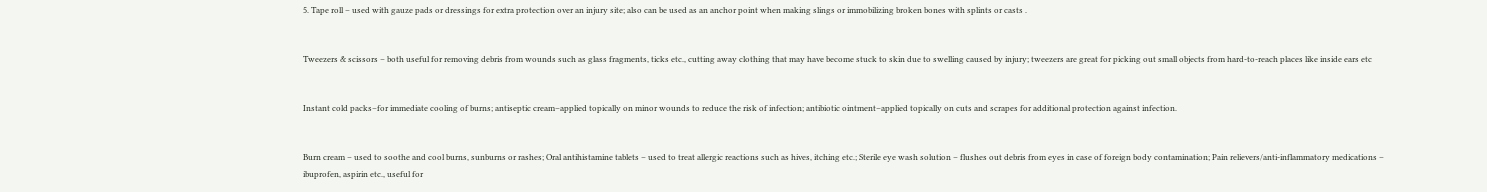5. Tape roll – used with gauze pads or dressings for extra protection over an injury site; also can be used as an anchor point when making slings or immobilizing broken bones with splints or casts .


Tweezers & scissors – both useful for removing debris from wounds such as glass fragments, ticks etc., cutting away clothing that may have become stuck to skin due to swelling caused by injury; tweezers are great for picking out small objects from hard-to-reach places like inside ears etc


Instant cold packs–for immediate cooling of burns; antiseptic cream–applied topically on minor wounds to reduce the risk of infection; antibiotic ointment–applied topically on cuts and scrapes for additional protection against infection.


Burn cream – used to soothe and cool burns, sunburns or rashes; Oral antihistamine tablets – used to treat allergic reactions such as hives, itching etc.; Sterile eye wash solution – flushes out debris from eyes in case of foreign body contamination; Pain relievers/anti-inflammatory medications – ibuprofen, aspirin etc., useful for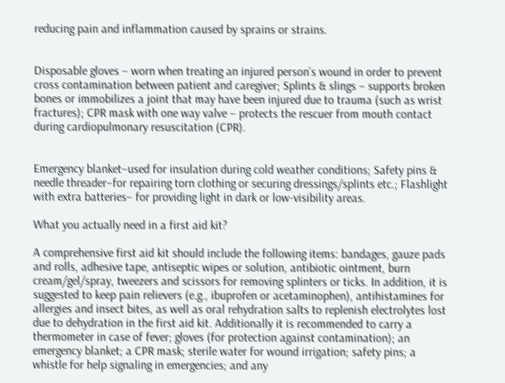reducing pain and inflammation caused by sprains or strains.


Disposable gloves – worn when treating an injured person’s wound in order to prevent cross contamination between patient and caregiver; Splints & slings – supports broken bones or immobilizes a joint that may have been injured due to trauma (such as wrist fractures); CPR mask with one way valve – protects the rescuer from mouth contact during cardiopulmonary resuscitation (CPR).


Emergency blanket–used for insulation during cold weather conditions; Safety pins & needle threader–for repairing torn clothing or securing dressings/splints etc.; Flashlight with extra batteries– for providing light in dark or low-visibility areas.

What you actually need in a first aid kit?

A comprehensive first aid kit should include the following items: bandages, gauze pads and rolls, adhesive tape, antiseptic wipes or solution, antibiotic ointment, burn cream/gel/spray, tweezers and scissors for removing splinters or ticks. In addition, it is suggested to keep pain relievers (e.g., ibuprofen or acetaminophen), antihistamines for allergies and insect bites, as well as oral rehydration salts to replenish electrolytes lost due to dehydration in the first aid kit. Additionally it is recommended to carry a thermometer in case of fever; gloves (for protection against contamination); an emergency blanket; a CPR mask; sterile water for wound irrigation; safety pins; a whistle for help signaling in emergencies; and any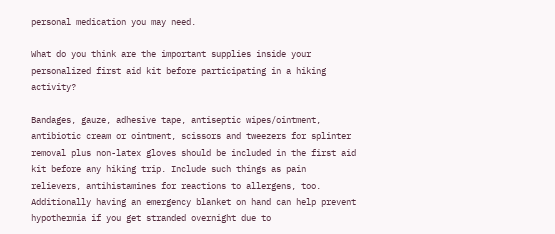personal medication you may need.

What do you think are the important supplies inside your personalized first aid kit before participating in a hiking activity?

Bandages, gauze, adhesive tape, antiseptic wipes/ointment, antibiotic cream or ointment, scissors and tweezers for splinter removal plus non-latex gloves should be included in the first aid kit before any hiking trip. Include such things as pain relievers, antihistamines for reactions to allergens, too. Additionally having an emergency blanket on hand can help prevent hypothermia if you get stranded overnight due to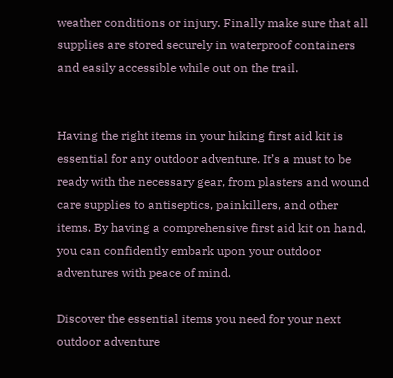weather conditions or injury. Finally make sure that all supplies are stored securely in waterproof containers and easily accessible while out on the trail.


Having the right items in your hiking first aid kit is essential for any outdoor adventure. It’s a must to be ready with the necessary gear, from plasters and wound care supplies to antiseptics, painkillers, and other items. By having a comprehensive first aid kit on hand, you can confidently embark upon your outdoor adventures with peace of mind.

Discover the essential items you need for your next outdoor adventure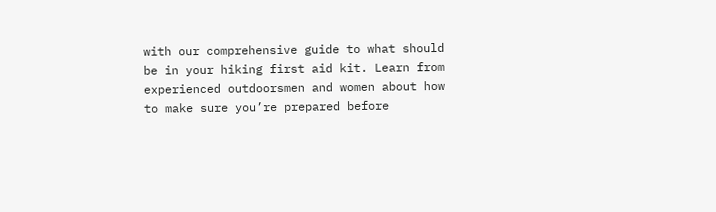with our comprehensive guide to what should be in your hiking first aid kit. Learn from experienced outdoorsmen and women about how to make sure you’re prepared before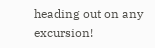heading out on any excursion!